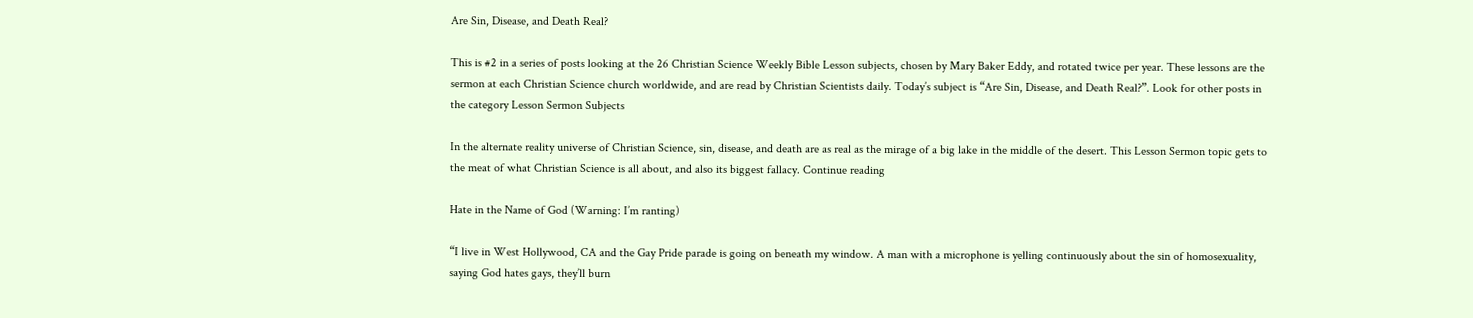Are Sin, Disease, and Death Real?

This is #2 in a series of posts looking at the 26 Christian Science Weekly Bible Lesson subjects, chosen by Mary Baker Eddy, and rotated twice per year. These lessons are the sermon at each Christian Science church worldwide, and are read by Christian Scientists daily. Today’s subject is “Are Sin, Disease, and Death Real?”. Look for other posts in the category Lesson Sermon Subjects

In the alternate reality universe of Christian Science, sin, disease, and death are as real as the mirage of a big lake in the middle of the desert. This Lesson Sermon topic gets to the meat of what Christian Science is all about, and also its biggest fallacy. Continue reading

Hate in the Name of God (Warning: I’m ranting)

“I live in West Hollywood, CA and the Gay Pride parade is going on beneath my window. A man with a microphone is yelling continuously about the sin of homosexuality, saying God hates gays, they’ll burn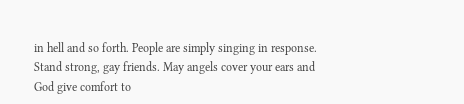in hell and so forth. People are simply singing in response. Stand strong, gay friends. May angels cover your ears and God give comfort to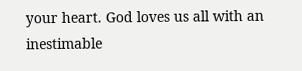your heart. God loves us all with an inestimable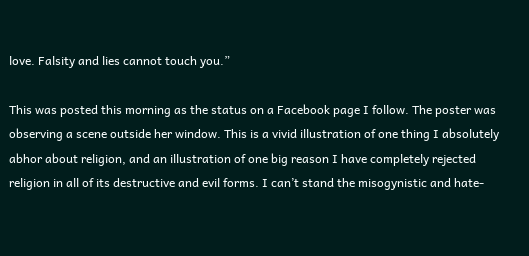love. Falsity and lies cannot touch you.”

This was posted this morning as the status on a Facebook page I follow. The poster was observing a scene outside her window. This is a vivid illustration of one thing I absolutely abhor about religion, and an illustration of one big reason I have completely rejected religion in all of its destructive and evil forms. I can’t stand the misogynistic and hate-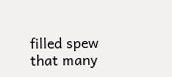filled spew that many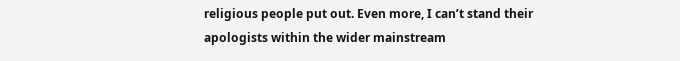religious people put out. Even more, I can’t stand their apologists within the wider mainstream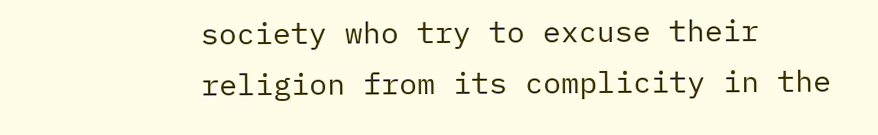society who try to excuse their religion from its complicity in the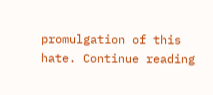promulgation of this hate. Continue reading